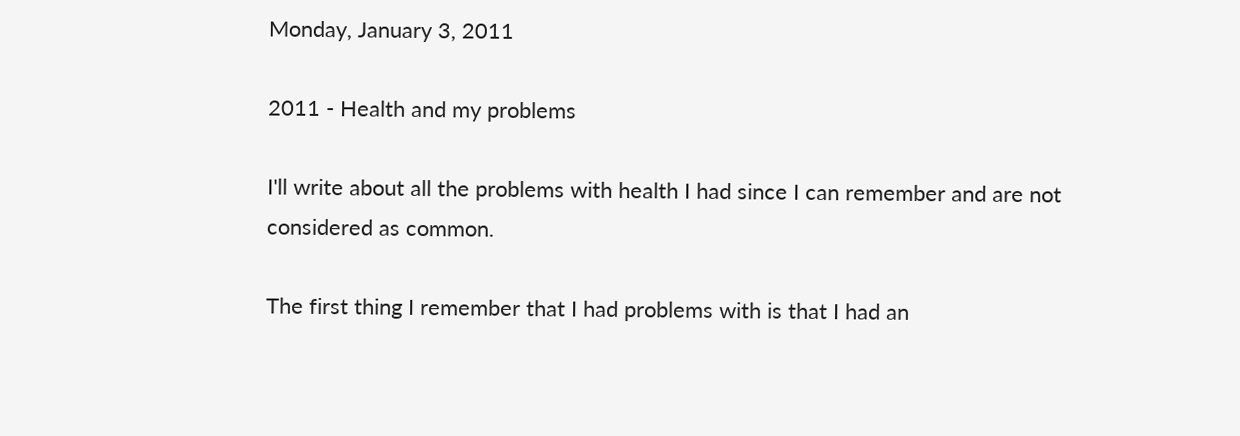Monday, January 3, 2011

2011 - Health and my problems

I'll write about all the problems with health I had since I can remember and are not considered as common.

The first thing I remember that I had problems with is that I had an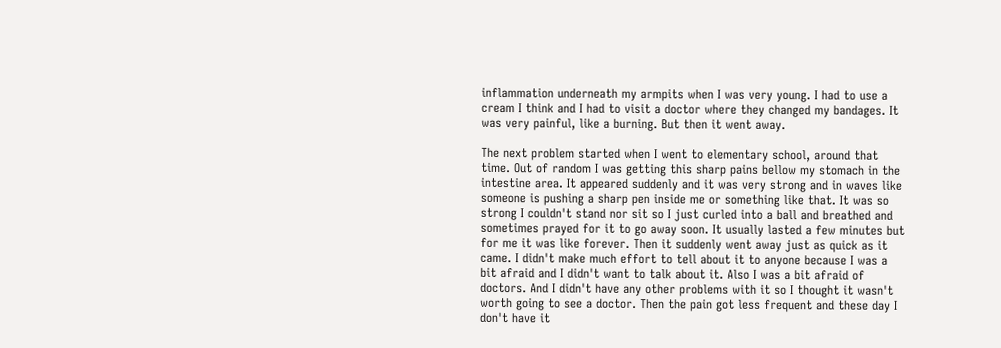inflammation underneath my armpits when I was very young. I had to use a cream I think and I had to visit a doctor where they changed my bandages. It was very painful, like a burning. But then it went away.

The next problem started when I went to elementary school, around that time. Out of random I was getting this sharp pains bellow my stomach in the intestine area. It appeared suddenly and it was very strong and in waves like someone is pushing a sharp pen inside me or something like that. It was so strong I couldn't stand nor sit so I just curled into a ball and breathed and sometimes prayed for it to go away soon. It usually lasted a few minutes but for me it was like forever. Then it suddenly went away just as quick as it came. I didn't make much effort to tell about it to anyone because I was a bit afraid and I didn't want to talk about it. Also I was a bit afraid of doctors. And I didn't have any other problems with it so I thought it wasn't worth going to see a doctor. Then the pain got less frequent and these day I don't have it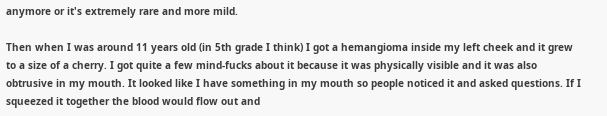anymore or it's extremely rare and more mild.

Then when I was around 11 years old (in 5th grade I think) I got a hemangioma inside my left cheek and it grew to a size of a cherry. I got quite a few mind-fucks about it because it was physically visible and it was also obtrusive in my mouth. It looked like I have something in my mouth so people noticed it and asked questions. If I squeezed it together the blood would flow out and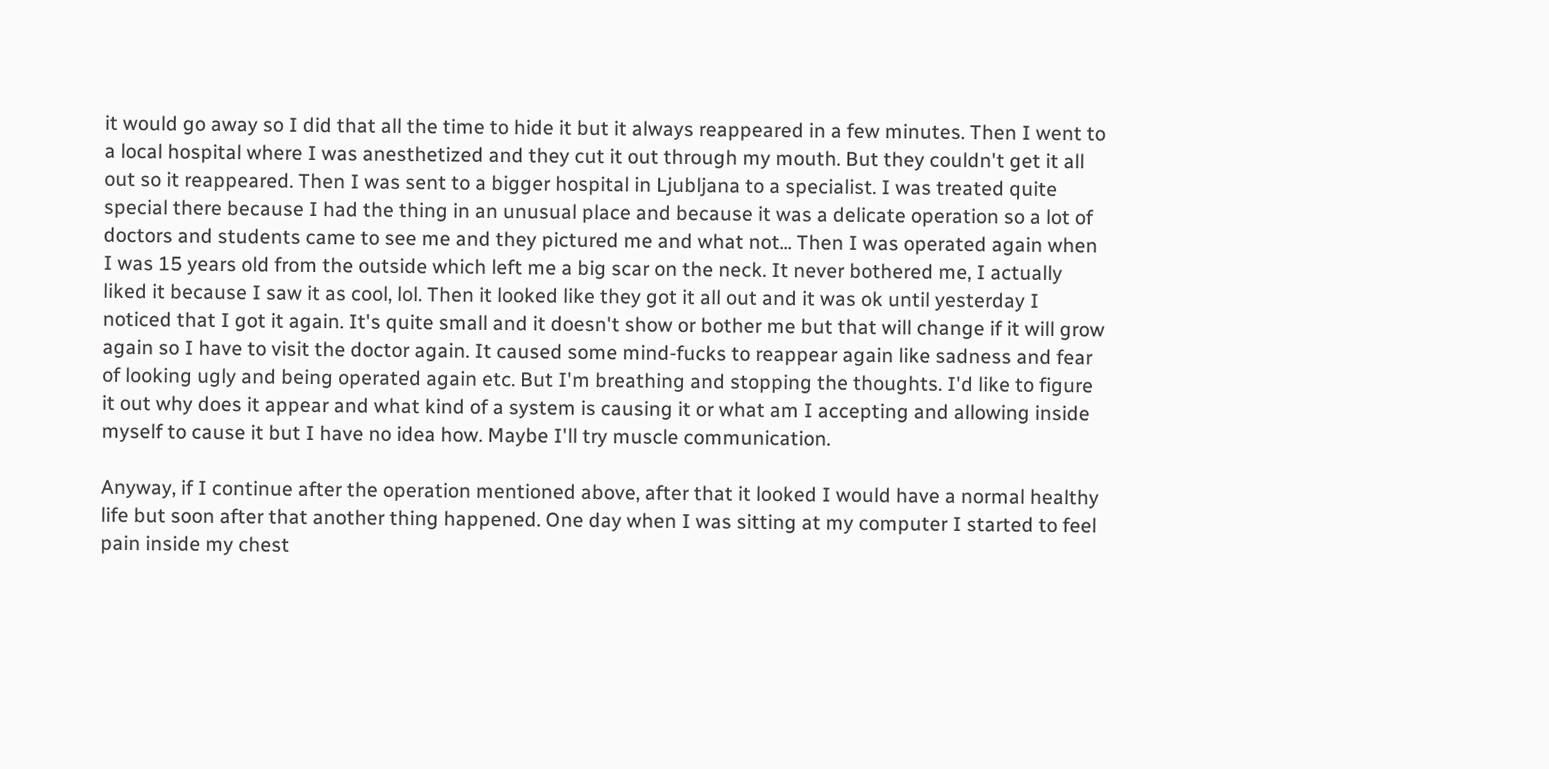it would go away so I did that all the time to hide it but it always reappeared in a few minutes. Then I went to a local hospital where I was anesthetized and they cut it out through my mouth. But they couldn't get it all out so it reappeared. Then I was sent to a bigger hospital in Ljubljana to a specialist. I was treated quite special there because I had the thing in an unusual place and because it was a delicate operation so a lot of doctors and students came to see me and they pictured me and what not... Then I was operated again when I was 15 years old from the outside which left me a big scar on the neck. It never bothered me, I actually liked it because I saw it as cool, lol. Then it looked like they got it all out and it was ok until yesterday I noticed that I got it again. It's quite small and it doesn't show or bother me but that will change if it will grow again so I have to visit the doctor again. It caused some mind-fucks to reappear again like sadness and fear of looking ugly and being operated again etc. But I'm breathing and stopping the thoughts. I'd like to figure it out why does it appear and what kind of a system is causing it or what am I accepting and allowing inside myself to cause it but I have no idea how. Maybe I'll try muscle communication.

Anyway, if I continue after the operation mentioned above, after that it looked I would have a normal healthy life but soon after that another thing happened. One day when I was sitting at my computer I started to feel pain inside my chest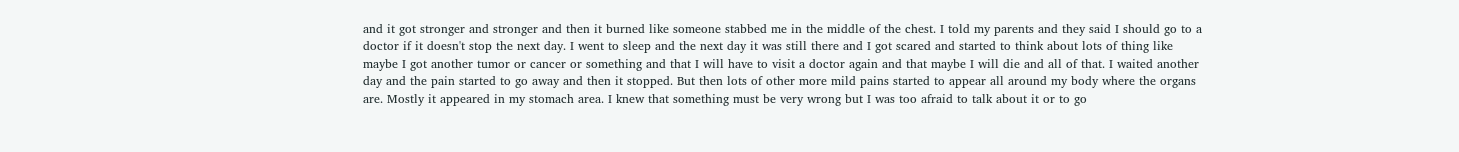and it got stronger and stronger and then it burned like someone stabbed me in the middle of the chest. I told my parents and they said I should go to a doctor if it doesn't stop the next day. I went to sleep and the next day it was still there and I got scared and started to think about lots of thing like maybe I got another tumor or cancer or something and that I will have to visit a doctor again and that maybe I will die and all of that. I waited another day and the pain started to go away and then it stopped. But then lots of other more mild pains started to appear all around my body where the organs are. Mostly it appeared in my stomach area. I knew that something must be very wrong but I was too afraid to talk about it or to go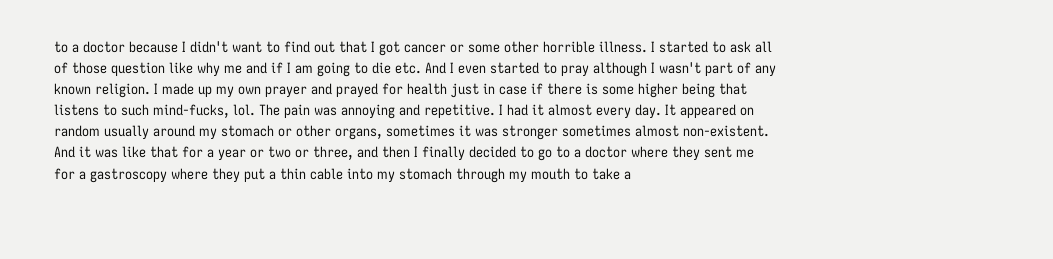to a doctor because I didn't want to find out that I got cancer or some other horrible illness. I started to ask all of those question like why me and if I am going to die etc. And I even started to pray although I wasn't part of any known religion. I made up my own prayer and prayed for health just in case if there is some higher being that listens to such mind-fucks, lol. The pain was annoying and repetitive. I had it almost every day. It appeared on random usually around my stomach or other organs, sometimes it was stronger sometimes almost non-existent. And it was like that for a year or two or three, and then I finally decided to go to a doctor where they sent me for a gastroscopy where they put a thin cable into my stomach through my mouth to take a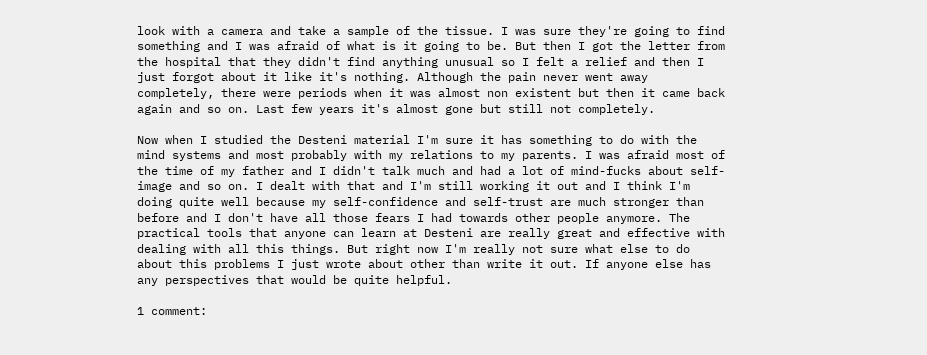look with a camera and take a sample of the tissue. I was sure they're going to find something and I was afraid of what is it going to be. But then I got the letter from the hospital that they didn't find anything unusual so I felt a relief and then I just forgot about it like it's nothing. Although the pain never went away completely, there were periods when it was almost non existent but then it came back again and so on. Last few years it's almost gone but still not completely.

Now when I studied the Desteni material I'm sure it has something to do with the mind systems and most probably with my relations to my parents. I was afraid most of the time of my father and I didn't talk much and had a lot of mind-fucks about self-image and so on. I dealt with that and I'm still working it out and I think I'm doing quite well because my self-confidence and self-trust are much stronger than before and I don't have all those fears I had towards other people anymore. The practical tools that anyone can learn at Desteni are really great and effective with dealing with all this things. But right now I'm really not sure what else to do about this problems I just wrote about other than write it out. If anyone else has any perspectives that would be quite helpful.

1 comment: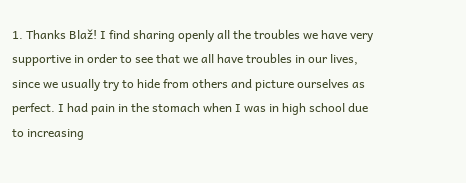1. Thanks Blaž! I find sharing openly all the troubles we have very supportive in order to see that we all have troubles in our lives, since we usually try to hide from others and picture ourselves as perfect. I had pain in the stomach when I was in high school due to increasing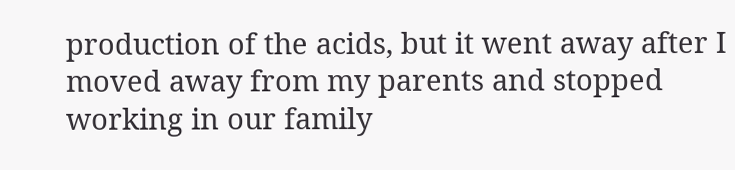production of the acids, but it went away after I moved away from my parents and stopped working in our family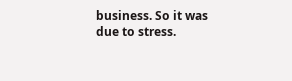business. So it was due to stress.